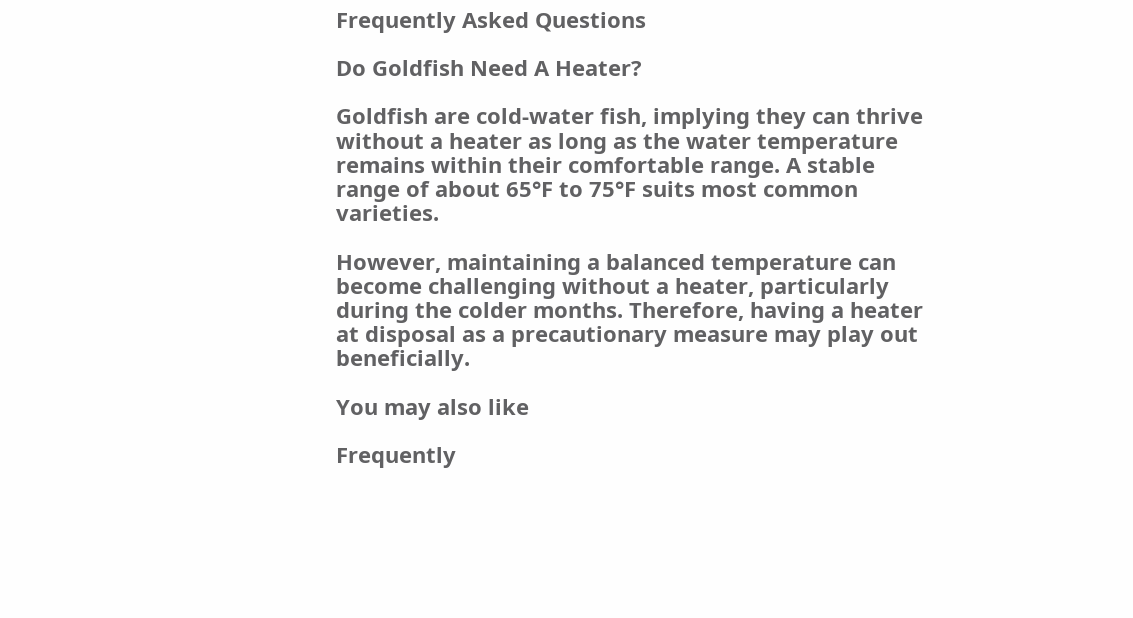Frequently Asked Questions

Do Goldfish Need A Heater?

Goldfish are cold-water fish, implying they can thrive without a heater as long as the water temperature remains within their comfortable range. A stable range of about 65°F to 75°F suits most common varieties.

However, maintaining a balanced temperature can become challenging without a heater, particularly during the colder months. Therefore, having a heater at disposal as a precautionary measure may play out beneficially.

You may also like

Frequently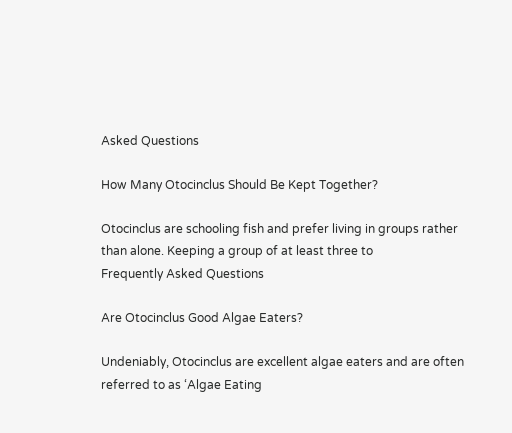Asked Questions

How Many Otocinclus Should Be Kept Together?

Otocinclus are schooling fish and prefer living in groups rather than alone. Keeping a group of at least three to
Frequently Asked Questions

Are Otocinclus Good Algae Eaters?

Undeniably, Otocinclus are excellent algae eaters and are often referred to as ‘Algae Eating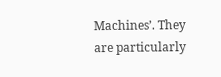Machines’. They are particularly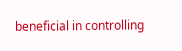beneficial in controlling